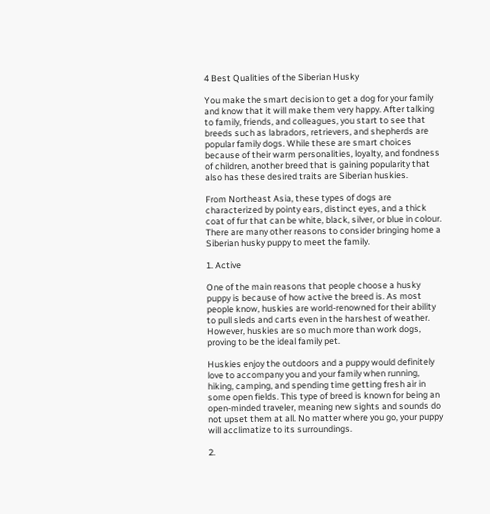4 Best Qualities of the Siberian Husky

You make the smart decision to get a dog for your family and know that it will make them very happy. After talking to family, friends, and colleagues, you start to see that breeds such as labradors, retrievers, and shepherds are popular family dogs. While these are smart choices because of their warm personalities, loyalty, and fondness of children, another breed that is gaining popularity that also has these desired traits are Siberian huskies.

From Northeast Asia, these types of dogs are characterized by pointy ears, distinct eyes, and a thick coat of fur that can be white, black, silver, or blue in colour. There are many other reasons to consider bringing home a Siberian husky puppy to meet the family.

1. Active

One of the main reasons that people choose a husky puppy is because of how active the breed is. As most people know, huskies are world-renowned for their ability to pull sleds and carts even in the harshest of weather. However, huskies are so much more than work dogs, proving to be the ideal family pet.

Huskies enjoy the outdoors and a puppy would definitely love to accompany you and your family when running, hiking, camping, and spending time getting fresh air in some open fields. This type of breed is known for being an open-minded traveler, meaning new sights and sounds do not upset them at all. No matter where you go, your puppy will acclimatize to its surroundings.

2.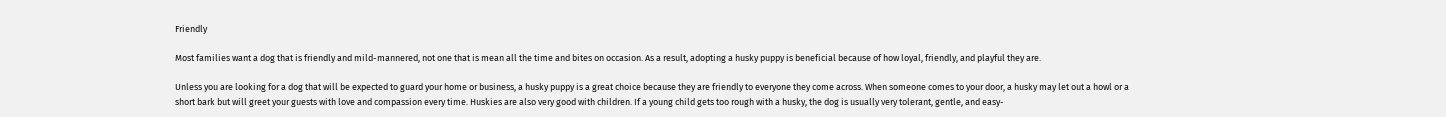Friendly

Most families want a dog that is friendly and mild-mannered, not one that is mean all the time and bites on occasion. As a result, adopting a husky puppy is beneficial because of how loyal, friendly, and playful they are.

Unless you are looking for a dog that will be expected to guard your home or business, a husky puppy is a great choice because they are friendly to everyone they come across. When someone comes to your door, a husky may let out a howl or a short bark but will greet your guests with love and compassion every time. Huskies are also very good with children. If a young child gets too rough with a husky, the dog is usually very tolerant, gentle, and easy-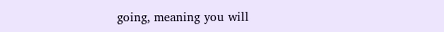going, meaning you will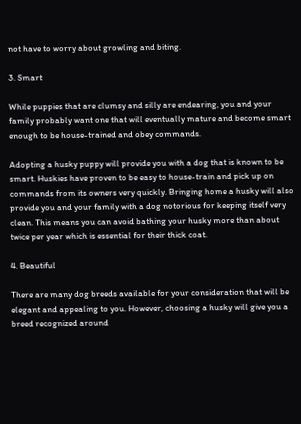not have to worry about growling and biting.

3. Smart

While puppies that are clumsy and silly are endearing, you and your family probably want one that will eventually mature and become smart enough to be house-trained and obey commands.

Adopting a husky puppy will provide you with a dog that is known to be smart. Huskies have proven to be easy to house-train and pick up on commands from its owners very quickly. Bringing home a husky will also provide you and your family with a dog notorious for keeping itself very clean. This means you can avoid bathing your husky more than about twice per year which is essential for their thick coat.

4. Beautiful

There are many dog breeds available for your consideration that will be elegant and appealing to you. However, choosing a husky will give you a breed recognized around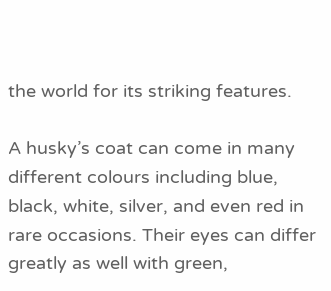the world for its striking features.

A husky’s coat can come in many different colours including blue, black, white, silver, and even red in rare occasions. Their eyes can differ greatly as well with green,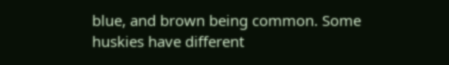blue, and brown being common. Some huskies have different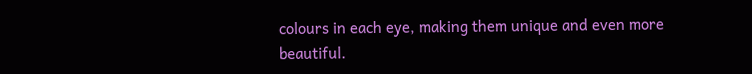colours in each eye, making them unique and even more beautiful.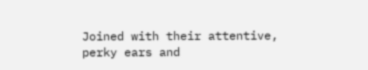Joined with their attentive, perky ears and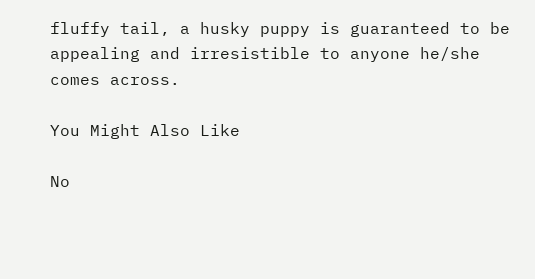fluffy tail, a husky puppy is guaranteed to be appealing and irresistible to anyone he/she comes across.

You Might Also Like

No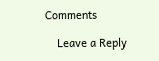Comments

    Leave a Reply